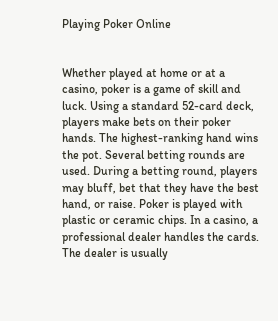Playing Poker Online


Whether played at home or at a casino, poker is a game of skill and luck. Using a standard 52-card deck, players make bets on their poker hands. The highest-ranking hand wins the pot. Several betting rounds are used. During a betting round, players may bluff, bet that they have the best hand, or raise. Poker is played with plastic or ceramic chips. In a casino, a professional dealer handles the cards. The dealer is usually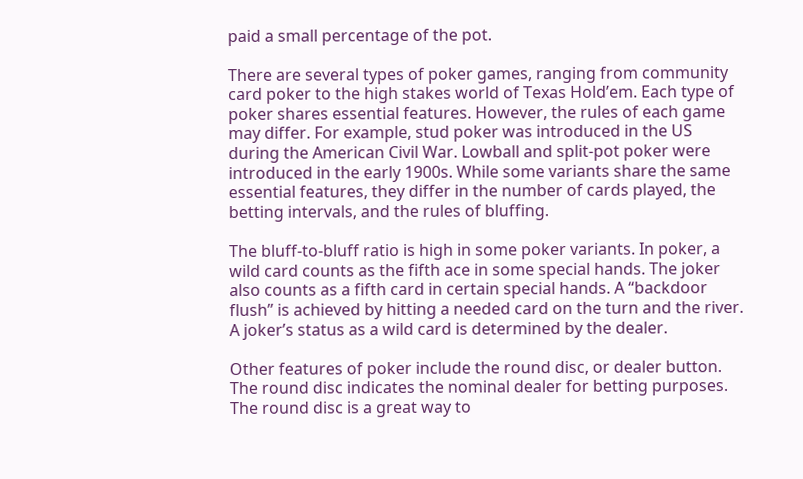paid a small percentage of the pot.

There are several types of poker games, ranging from community card poker to the high stakes world of Texas Hold’em. Each type of poker shares essential features. However, the rules of each game may differ. For example, stud poker was introduced in the US during the American Civil War. Lowball and split-pot poker were introduced in the early 1900s. While some variants share the same essential features, they differ in the number of cards played, the betting intervals, and the rules of bluffing.

The bluff-to-bluff ratio is high in some poker variants. In poker, a wild card counts as the fifth ace in some special hands. The joker also counts as a fifth card in certain special hands. A “backdoor flush” is achieved by hitting a needed card on the turn and the river. A joker’s status as a wild card is determined by the dealer.

Other features of poker include the round disc, or dealer button. The round disc indicates the nominal dealer for betting purposes. The round disc is a great way to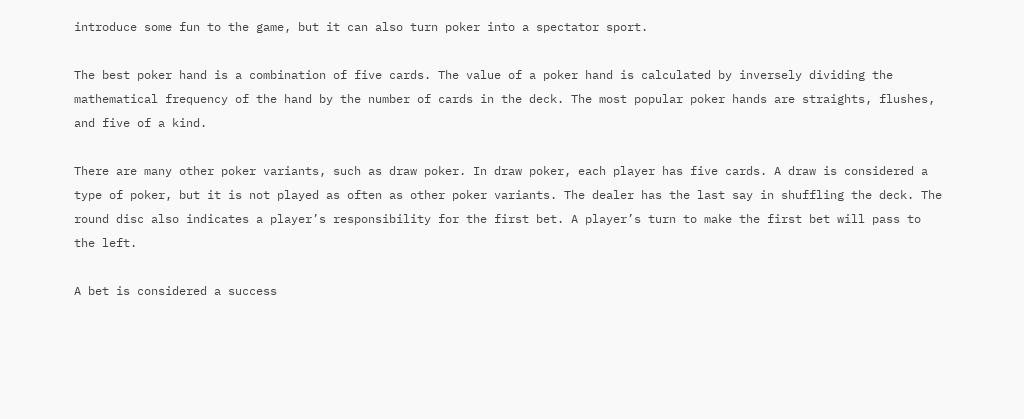introduce some fun to the game, but it can also turn poker into a spectator sport.

The best poker hand is a combination of five cards. The value of a poker hand is calculated by inversely dividing the mathematical frequency of the hand by the number of cards in the deck. The most popular poker hands are straights, flushes, and five of a kind.

There are many other poker variants, such as draw poker. In draw poker, each player has five cards. A draw is considered a type of poker, but it is not played as often as other poker variants. The dealer has the last say in shuffling the deck. The round disc also indicates a player’s responsibility for the first bet. A player’s turn to make the first bet will pass to the left.

A bet is considered a success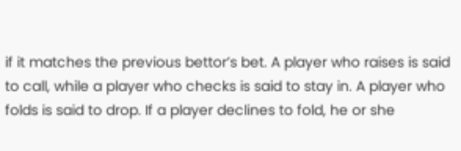if it matches the previous bettor’s bet. A player who raises is said to call, while a player who checks is said to stay in. A player who folds is said to drop. If a player declines to fold, he or she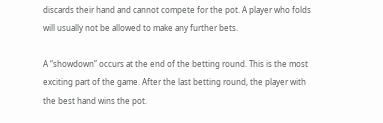discards their hand and cannot compete for the pot. A player who folds will usually not be allowed to make any further bets.

A “showdown” occurs at the end of the betting round. This is the most exciting part of the game. After the last betting round, the player with the best hand wins the pot.